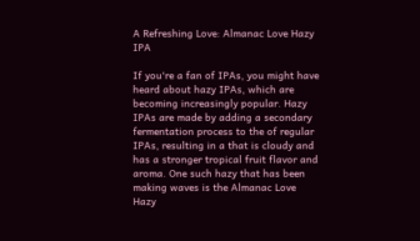A Refreshing Love: Almanac Love Hazy IPA

If you're a fan of IPAs, you might have heard about hazy IPAs, which are becoming increasingly popular. Hazy IPAs are made by adding a secondary fermentation process to the of regular IPAs, resulting in a that is cloudy and has a stronger tropical fruit flavor and aroma. One such hazy that has been making waves is the Almanac Love Hazy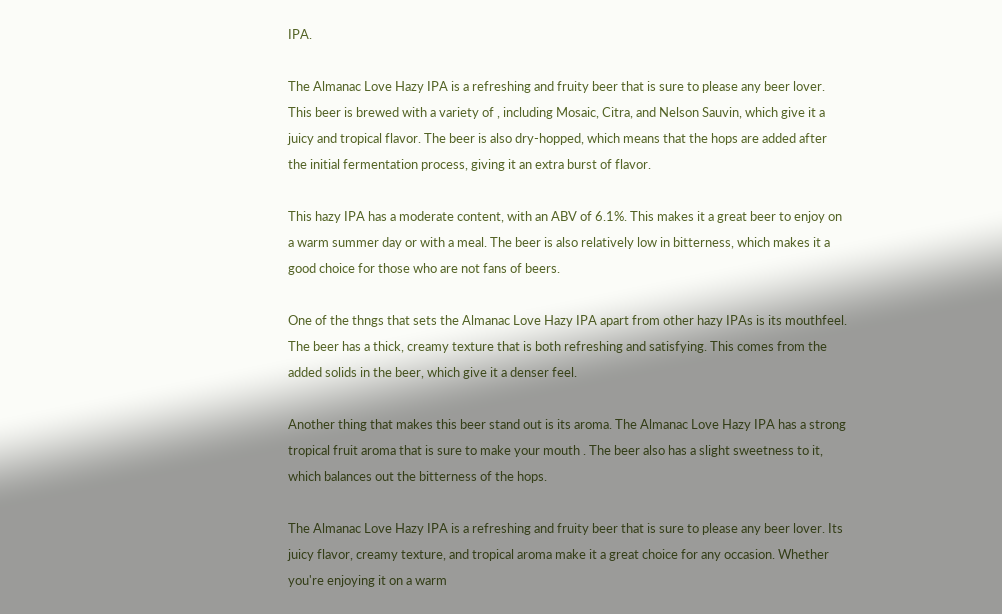IPA.

The Almanac Love Hazy IPA is a refreshing and fruity beer that is sure to please any beer lover. This beer is brewed with a variety of , including Mosaic, Citra, and Nelson Sauvin, which give it a juicy and tropical flavor. The beer is also dry-hopped, which means that the hops are added after the initial fermentation process, giving it an extra burst of flavor.

This hazy IPA has a moderate content, with an ABV of 6.1%. This makes it a great beer to enjoy on a warm summer day or with a meal. The beer is also relatively low in bitterness, which makes it a good choice for those who are not fans of beers.

One of the thngs that sets the Almanac Love Hazy IPA apart from other hazy IPAs is its mouthfeel. The beer has a thick, creamy texture that is both refreshing and satisfying. This comes from the added solids in the beer, which give it a denser feel.

Another thing that makes this beer stand out is its aroma. The Almanac Love Hazy IPA has a strong tropical fruit aroma that is sure to make your mouth . The beer also has a slight sweetness to it, which balances out the bitterness of the hops.

The Almanac Love Hazy IPA is a refreshing and fruity beer that is sure to please any beer lover. Its juicy flavor, creamy texture, and tropical aroma make it a great choice for any occasion. Whether you're enjoying it on a warm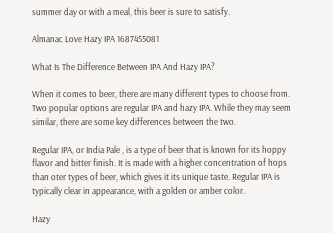summer day or with a meal, this beer is sure to satisfy.

Almanac Love Hazy IPA 1687455081

What Is The Difference Between IPA And Hazy IPA?

When it comes to beer, there are many different types to choose from. Two popular options are regular IPA and hazy IPA. While they may seem similar, there are some key differences between the two.

Regular IPA, or India Pale , is a type of beer that is known for its hoppy flavor and bitter finish. It is made with a higher concentration of hops than oter types of beer, which gives it its unique taste. Regular IPA is typically clear in appearance, with a golden or amber color.

Hazy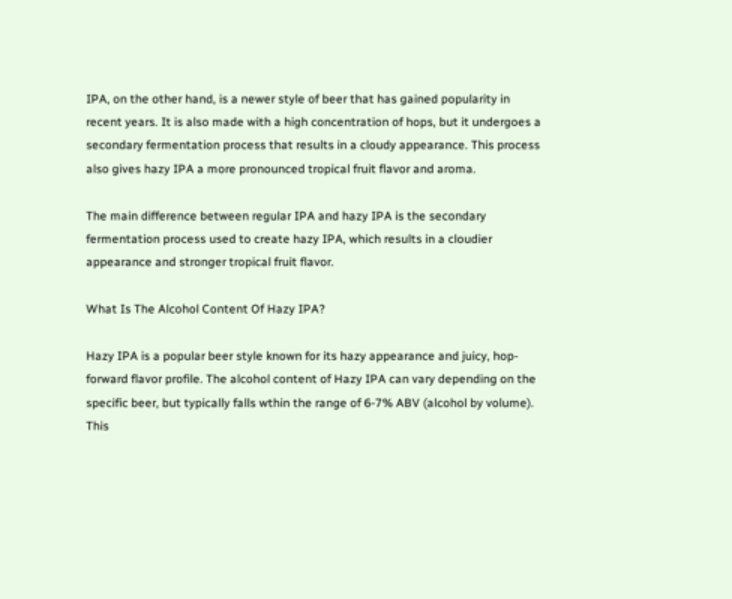IPA, on the other hand, is a newer style of beer that has gained popularity in recent years. It is also made with a high concentration of hops, but it undergoes a secondary fermentation process that results in a cloudy appearance. This process also gives hazy IPA a more pronounced tropical fruit flavor and aroma.

The main difference between regular IPA and hazy IPA is the secondary fermentation process used to create hazy IPA, which results in a cloudier appearance and stronger tropical fruit flavor.

What Is The Alcohol Content Of Hazy IPA?

Hazy IPA is a popular beer style known for its hazy appearance and juicy, hop-forward flavor profile. The alcohol content of Hazy IPA can vary depending on the specific beer, but typically falls wthin the range of 6-7% ABV (alcohol by volume). This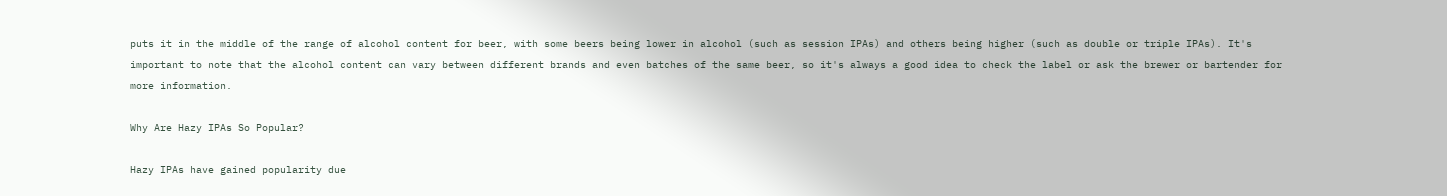puts it in the middle of the range of alcohol content for beer, with some beers being lower in alcohol (such as session IPAs) and others being higher (such as double or triple IPAs). It's important to note that the alcohol content can vary between different brands and even batches of the same beer, so it's always a good idea to check the label or ask the brewer or bartender for more information.

Why Are Hazy IPAs So Popular?

Hazy IPAs have gained popularity due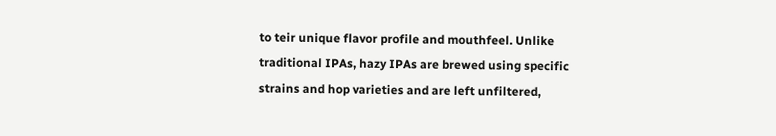to teir unique flavor profile and mouthfeel. Unlike traditional IPAs, hazy IPAs are brewed using specific strains and hop varieties and are left unfiltered,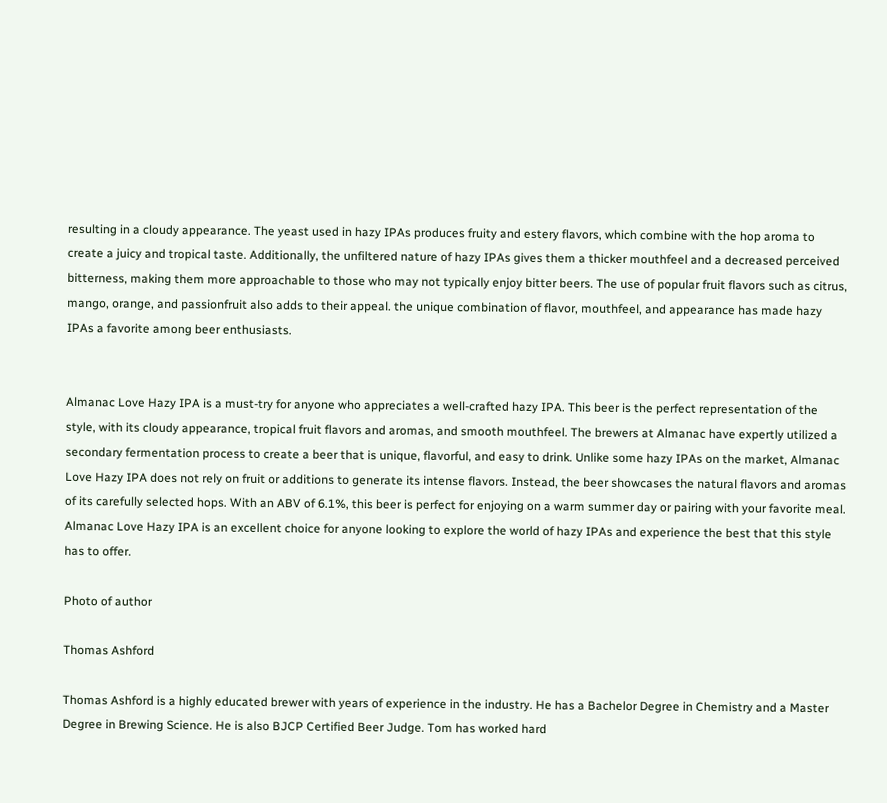resulting in a cloudy appearance. The yeast used in hazy IPAs produces fruity and estery flavors, which combine with the hop aroma to create a juicy and tropical taste. Additionally, the unfiltered nature of hazy IPAs gives them a thicker mouthfeel and a decreased perceived bitterness, making them more approachable to those who may not typically enjoy bitter beers. The use of popular fruit flavors such as citrus, mango, orange, and passionfruit also adds to their appeal. the unique combination of flavor, mouthfeel, and appearance has made hazy IPAs a favorite among beer enthusiasts.


Almanac Love Hazy IPA is a must-try for anyone who appreciates a well-crafted hazy IPA. This beer is the perfect representation of the style, with its cloudy appearance, tropical fruit flavors and aromas, and smooth mouthfeel. The brewers at Almanac have expertly utilized a secondary fermentation process to create a beer that is unique, flavorful, and easy to drink. Unlike some hazy IPAs on the market, Almanac Love Hazy IPA does not rely on fruit or additions to generate its intense flavors. Instead, the beer showcases the natural flavors and aromas of its carefully selected hops. With an ABV of 6.1%, this beer is perfect for enjoying on a warm summer day or pairing with your favorite meal. Almanac Love Hazy IPA is an excellent choice for anyone looking to explore the world of hazy IPAs and experience the best that this style has to offer.

Photo of author

Thomas Ashford

Thomas Ashford is a highly educated brewer with years of experience in the industry. He has a Bachelor Degree in Chemistry and a Master Degree in Brewing Science. He is also BJCP Certified Beer Judge. Tom has worked hard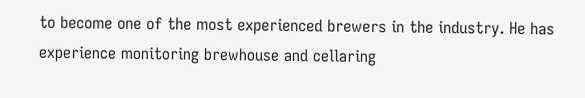to become one of the most experienced brewers in the industry. He has experience monitoring brewhouse and cellaring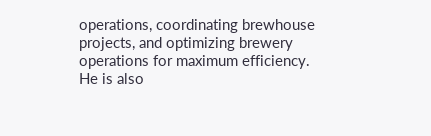operations, coordinating brewhouse projects, and optimizing brewery operations for maximum efficiency. He is also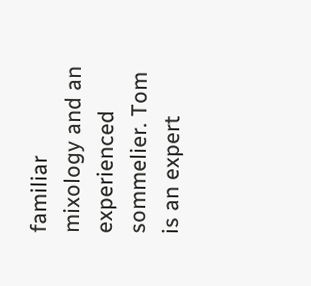familiar mixology and an experienced sommelier. Tom is an expert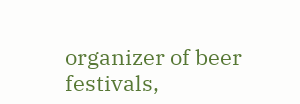organizer of beer festivals,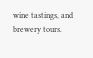wine tastings, and brewery tours.